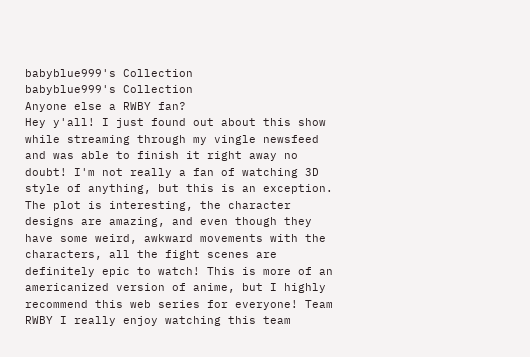babyblue999's Collection
babyblue999's Collection
Anyone else a RWBY fan?
Hey y'all! I just found out about this show while streaming through my vingle newsfeed and was able to finish it right away no doubt! I'm not really a fan of watching 3D style of anything, but this is an exception. The plot is interesting, the character designs are amazing, and even though they have some weird, awkward movements with the characters, all the fight scenes are definitely epic to watch! This is more of an americanized version of anime, but I highly recommend this web series for everyone! Team RWBY I really enjoy watching this team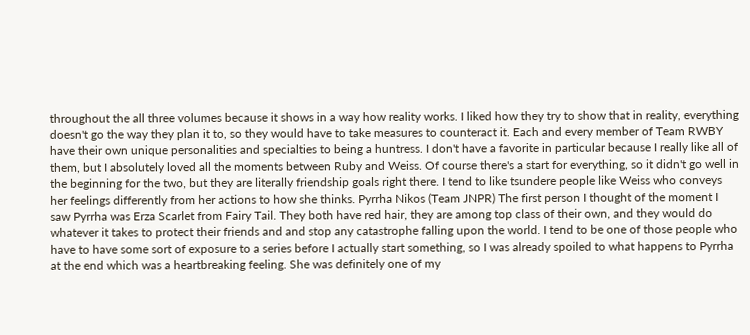throughout the all three volumes because it shows in a way how reality works. I liked how they try to show that in reality, everything doesn't go the way they plan it to, so they would have to take measures to counteract it. Each and every member of Team RWBY have their own unique personalities and specialties to being a huntress. I don't have a favorite in particular because I really like all of them, but I absolutely loved all the moments between Ruby and Weiss. Of course there's a start for everything, so it didn't go well in the beginning for the two, but they are literally friendship goals right there. I tend to like tsundere people like Weiss who conveys her feelings differently from her actions to how she thinks. Pyrrha Nikos (Team JNPR) The first person I thought of the moment I saw Pyrrha was Erza Scarlet from Fairy Tail. They both have red hair, they are among top class of their own, and they would do whatever it takes to protect their friends and and stop any catastrophe falling upon the world. I tend to be one of those people who have to have some sort of exposure to a series before I actually start something, so I was already spoiled to what happens to Pyrrha at the end which was a heartbreaking feeling. She was definitely one of my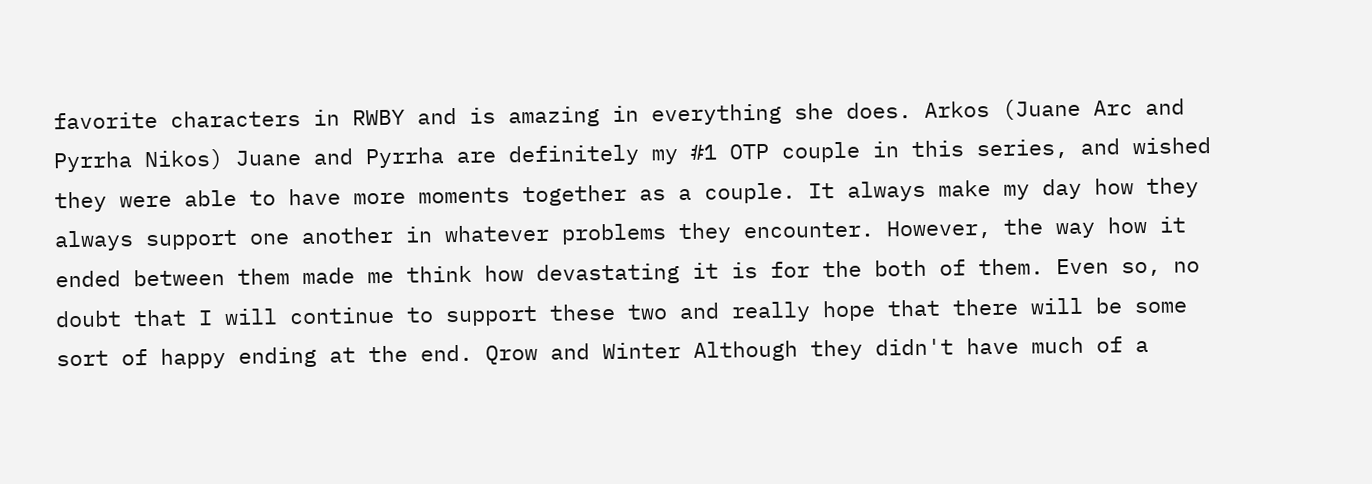favorite characters in RWBY and is amazing in everything she does. Arkos (Juane Arc and Pyrrha Nikos) Juane and Pyrrha are definitely my #1 OTP couple in this series, and wished they were able to have more moments together as a couple. It always make my day how they always support one another in whatever problems they encounter. However, the way how it ended between them made me think how devastating it is for the both of them. Even so, no doubt that I will continue to support these two and really hope that there will be some sort of happy ending at the end. Qrow and Winter Although they didn't have much of a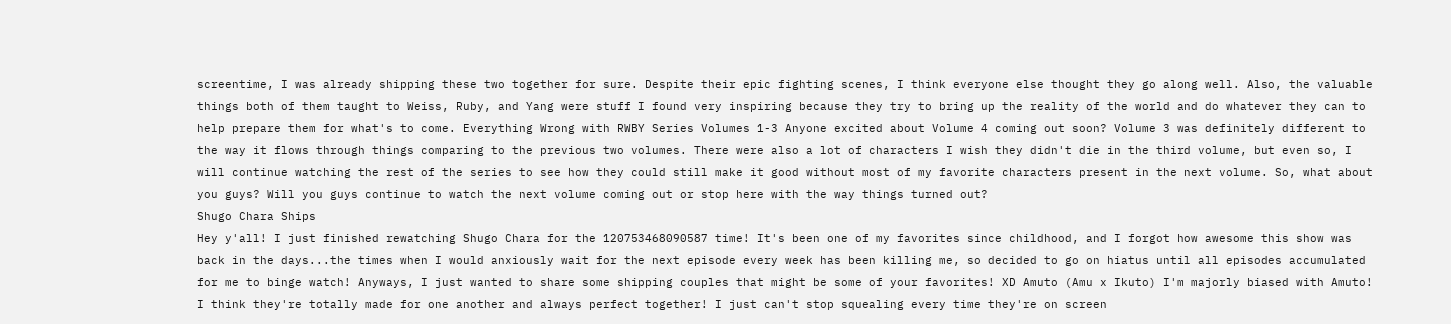screentime, I was already shipping these two together for sure. Despite their epic fighting scenes, I think everyone else thought they go along well. Also, the valuable things both of them taught to Weiss, Ruby, and Yang were stuff I found very inspiring because they try to bring up the reality of the world and do whatever they can to help prepare them for what's to come. Everything Wrong with RWBY Series Volumes 1-3 Anyone excited about Volume 4 coming out soon? Volume 3 was definitely different to the way it flows through things comparing to the previous two volumes. There were also a lot of characters I wish they didn't die in the third volume, but even so, I will continue watching the rest of the series to see how they could still make it good without most of my favorite characters present in the next volume. So, what about you guys? Will you guys continue to watch the next volume coming out or stop here with the way things turned out?
Shugo Chara Ships
Hey y'all! I just finished rewatching Shugo Chara for the 120753468090587 time! It's been one of my favorites since childhood, and I forgot how awesome this show was back in the days...the times when I would anxiously wait for the next episode every week has been killing me, so decided to go on hiatus until all episodes accumulated for me to binge watch! Anyways, I just wanted to share some shipping couples that might be some of your favorites! XD Amuto (Amu x Ikuto) I'm majorly biased with Amuto! I think they're totally made for one another and always perfect together! I just can't stop squealing every time they're on screen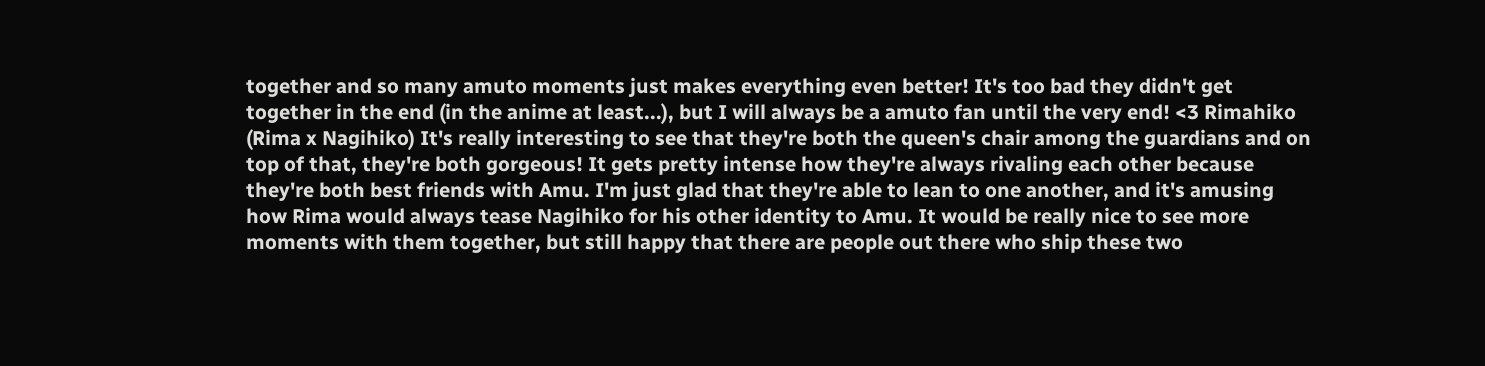together and so many amuto moments just makes everything even better! It's too bad they didn't get together in the end (in the anime at least...), but I will always be a amuto fan until the very end! <3 Rimahiko (Rima x Nagihiko) It's really interesting to see that they're both the queen's chair among the guardians and on top of that, they're both gorgeous! It gets pretty intense how they're always rivaling each other because they're both best friends with Amu. I'm just glad that they're able to lean to one another, and it's amusing how Rima would always tease Nagihiko for his other identity to Amu. It would be really nice to see more moments with them together, but still happy that there are people out there who ship these two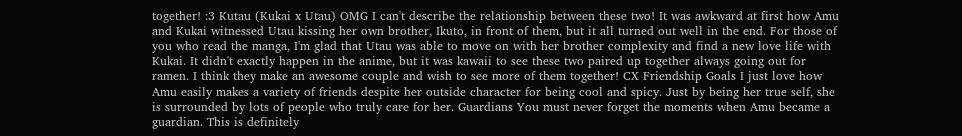together! :3 Kutau (Kukai x Utau) OMG I can't describe the relationship between these two! It was awkward at first how Amu and Kukai witnessed Utau kissing her own brother, Ikuto, in front of them, but it all turned out well in the end. For those of you who read the manga, I'm glad that Utau was able to move on with her brother complexity and find a new love life with Kukai. It didn't exactly happen in the anime, but it was kawaii to see these two paired up together always going out for ramen. I think they make an awesome couple and wish to see more of them together! CX Friendship Goals I just love how Amu easily makes a variety of friends despite her outside character for being cool and spicy. Just by being her true self, she is surrounded by lots of people who truly care for her. Guardians You must never forget the moments when Amu became a guardian. This is definitely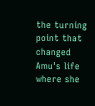the turning point that changed Amu's life where she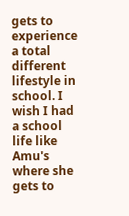gets to experience a total different lifestyle in school. I wish I had a school life like Amu's where she gets to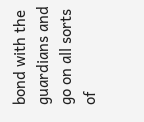bond with the guardians and go on all sorts of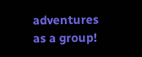adventures as a group!